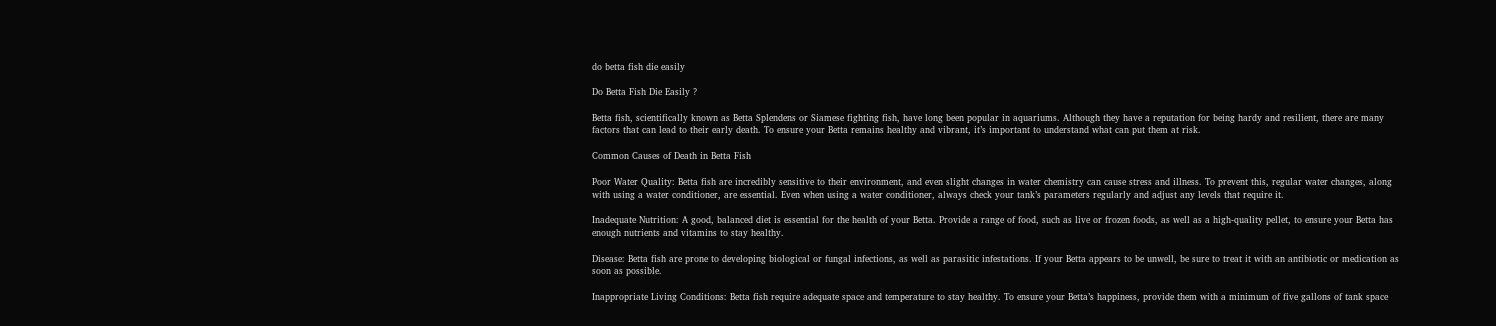do betta fish die easily

Do Betta Fish Die Easily ?

Betta fish, scientifically known as Betta Splendens or Siamese fighting fish, have long been popular in aquariums. Although they have a reputation for being hardy and resilient, there are many factors that can lead to their early death. To ensure your Betta remains healthy and vibrant, it’s important to understand what can put them at risk.

Common Causes of Death in Betta Fish

Poor Water Quality: Betta fish are incredibly sensitive to their environment, and even slight changes in water chemistry can cause stress and illness. To prevent this, regular water changes, along with using a water conditioner, are essential. Even when using a water conditioner, always check your tank’s parameters regularly and adjust any levels that require it.

Inadequate Nutrition: A good, balanced diet is essential for the health of your Betta. Provide a range of food, such as live or frozen foods, as well as a high-quality pellet, to ensure your Betta has enough nutrients and vitamins to stay healthy.

Disease: Betta fish are prone to developing biological or fungal infections, as well as parasitic infestations. If your Betta appears to be unwell, be sure to treat it with an antibiotic or medication as soon as possible.

Inappropriate Living Conditions: Betta fish require adequate space and temperature to stay healthy. To ensure your Betta’s happiness, provide them with a minimum of five gallons of tank space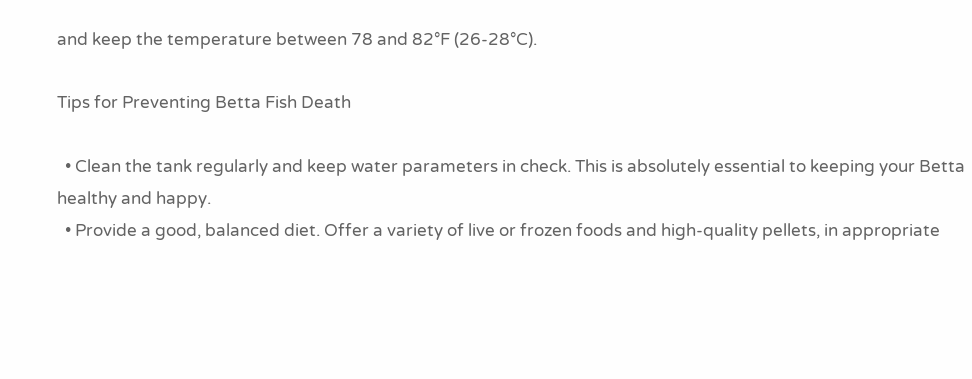and keep the temperature between 78 and 82°F (26-28°C).

Tips for Preventing Betta Fish Death

  • Clean the tank regularly and keep water parameters in check. This is absolutely essential to keeping your Betta healthy and happy.
  • Provide a good, balanced diet. Offer a variety of live or frozen foods and high-quality pellets, in appropriate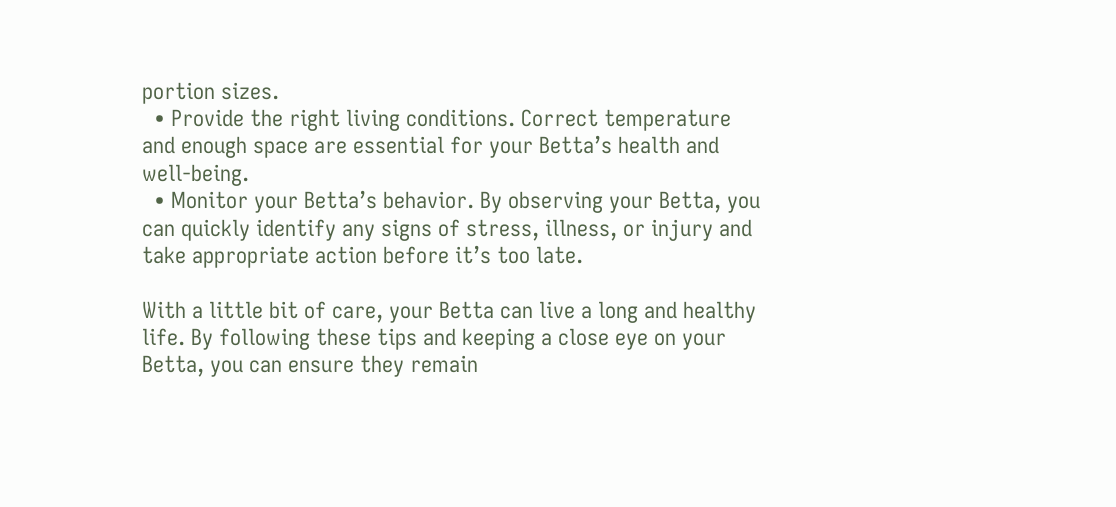portion sizes.
  • Provide the right living conditions. Correct temperature and enough space are essential for your Betta’s health and well-being.
  • Monitor your Betta’s behavior. By observing your Betta, you can quickly identify any signs of stress, illness, or injury and take appropriate action before it’s too late.

With a little bit of care, your Betta can live a long and healthy life. By following these tips and keeping a close eye on your Betta, you can ensure they remain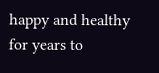happy and healthy for years to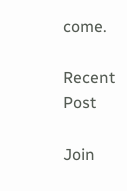come.

Recent Post

Join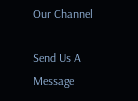Our Channel

Send Us A Message